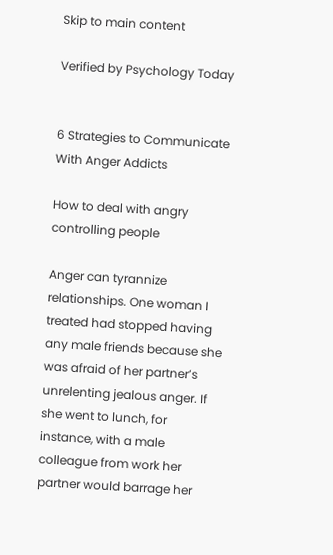Skip to main content

Verified by Psychology Today


6 Strategies to Communicate With Anger Addicts

How to deal with angry controlling people

Anger can tyrannize relationships. One woman I treated had stopped having any male friends because she was afraid of her partner’s unrelenting jealous anger. If she went to lunch, for instance, with a male colleague from work her partner would barrage her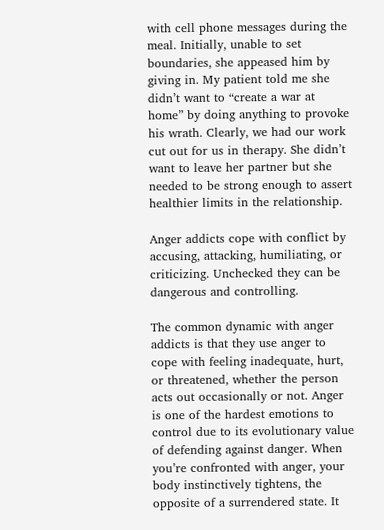with cell phone messages during the meal. Initially, unable to set boundaries, she appeased him by giving in. My patient told me she didn’t want to “create a war at home” by doing anything to provoke his wrath. Clearly, we had our work cut out for us in therapy. She didn’t want to leave her partner but she needed to be strong enough to assert healthier limits in the relationship.

Anger addicts cope with conflict by accusing, attacking, humiliating, or criticizing. Unchecked they can be dangerous and controlling.

The common dynamic with anger addicts is that they use anger to cope with feeling inadequate, hurt, or threatened, whether the person acts out occasionally or not. Anger is one of the hardest emotions to control due to its evolutionary value of defending against danger. When you’re confronted with anger, your body instinctively tightens, the opposite of a surrendered state. It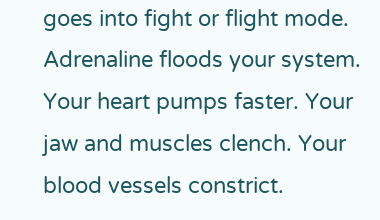goes into fight or flight mode. Adrenaline floods your system. Your heart pumps faster. Your jaw and muscles clench. Your blood vessels constrict.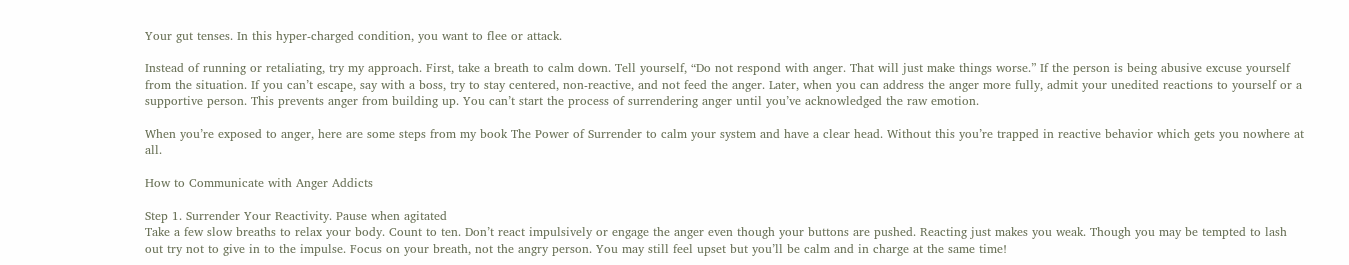Your gut tenses. In this hyper-charged condition, you want to flee or attack.

Instead of running or retaliating, try my approach. First, take a breath to calm down. Tell yourself, “Do not respond with anger. That will just make things worse.” If the person is being abusive excuse yourself from the situation. If you can’t escape, say with a boss, try to stay centered, non-reactive, and not feed the anger. Later, when you can address the anger more fully, admit your unedited reactions to yourself or a supportive person. This prevents anger from building up. You can’t start the process of surrendering anger until you’ve acknowledged the raw emotion.

When you’re exposed to anger, here are some steps from my book The Power of Surrender to calm your system and have a clear head. Without this you’re trapped in reactive behavior which gets you nowhere at all.

How to Communicate with Anger Addicts

Step 1. Surrender Your Reactivity. Pause when agitated
Take a few slow breaths to relax your body. Count to ten. Don’t react impulsively or engage the anger even though your buttons are pushed. Reacting just makes you weak. Though you may be tempted to lash out try not to give in to the impulse. Focus on your breath, not the angry person. You may still feel upset but you’ll be calm and in charge at the same time!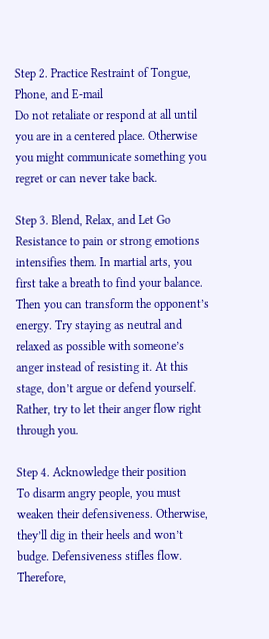Step 2. Practice Restraint of Tongue, Phone, and E-mail
Do not retaliate or respond at all until you are in a centered place. Otherwise you might communicate something you regret or can never take back.

Step 3. Blend, Relax, and Let Go
Resistance to pain or strong emotions intensifies them. In martial arts, you first take a breath to find your balance. Then you can transform the opponent’s energy. Try staying as neutral and relaxed as possible with someone’s anger instead of resisting it. At this stage, don’t argue or defend yourself. Rather, try to let their anger flow right through you.

Step 4. Acknowledge their position
To disarm angry people, you must weaken their defensiveness. Otherwise, they’ll dig in their heels and won’t budge. Defensiveness stifles flow. Therefore,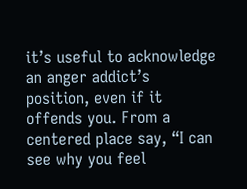it’s useful to acknowledge an anger addict’s position, even if it offends you. From a centered place say, “I can see why you feel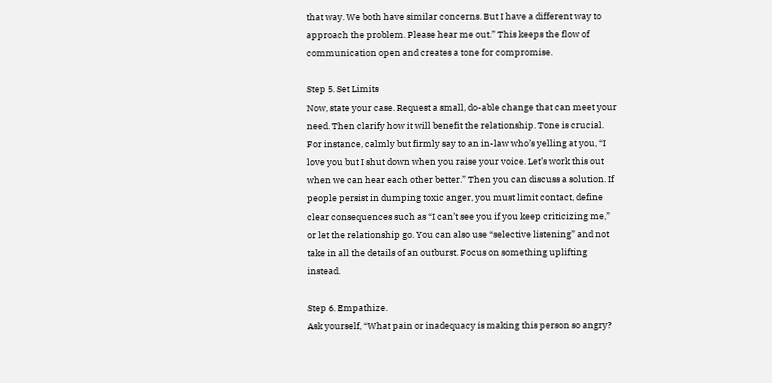that way. We both have similar concerns. But I have a different way to approach the problem. Please hear me out.” This keeps the flow of communication open and creates a tone for compromise.

Step 5. Set Limits
Now, state your case. Request a small, do-able change that can meet your need. Then clarify how it will benefit the relationship. Tone is crucial. For instance, calmly but firmly say to an in-law who’s yelling at you, “I love you but I shut down when you raise your voice. Let’s work this out when we can hear each other better.” Then you can discuss a solution. If people persist in dumping toxic anger, you must limit contact, define clear consequences such as “I can’t see you if you keep criticizing me,” or let the relationship go. You can also use “selective listening” and not take in all the details of an outburst. Focus on something uplifting instead.

Step 6. Empathize.
Ask yourself, “What pain or inadequacy is making this person so angry?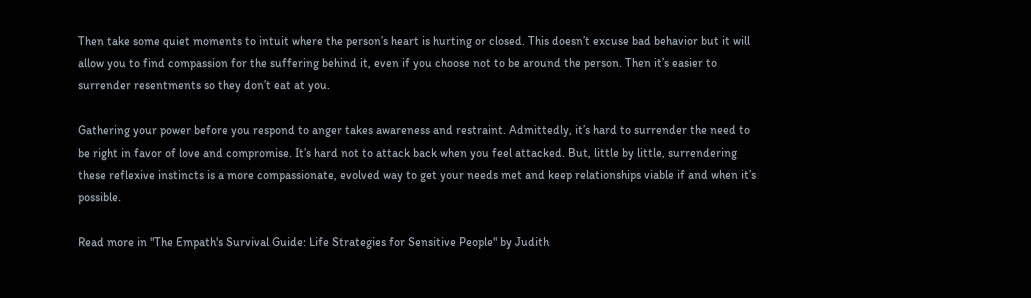Then take some quiet moments to intuit where the person’s heart is hurting or closed. This doesn’t excuse bad behavior but it will allow you to find compassion for the suffering behind it, even if you choose not to be around the person. Then it’s easier to surrender resentments so they don’t eat at you.

Gathering your power before you respond to anger takes awareness and restraint. Admittedly, it’s hard to surrender the need to be right in favor of love and compromise. It’s hard not to attack back when you feel attacked. But, little by little, surrendering these reflexive instincts is a more compassionate, evolved way to get your needs met and keep relationships viable if and when it’s possible.

Read more in "The Empath's Survival Guide: Life Strategies for Sensitive People" by Judith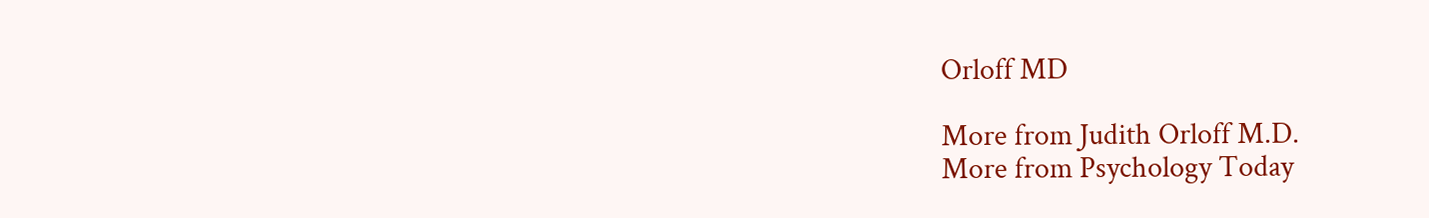Orloff MD

More from Judith Orloff M.D.
More from Psychology Today